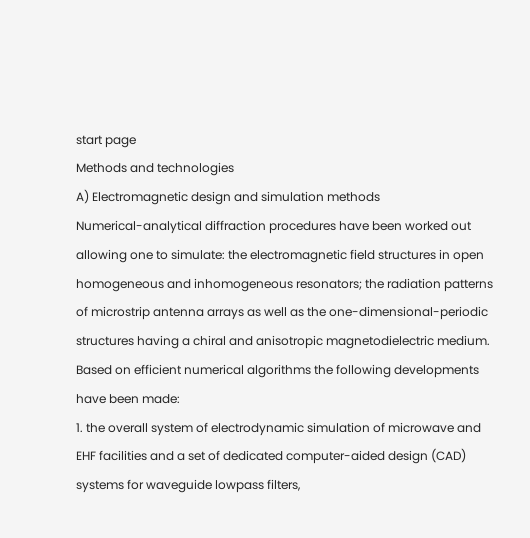start page
Methods and technologies
A) Electromagnetic design and simulation methods
Numerical-analytical diffraction procedures have been worked out allowing one to simulate: the electromagnetic field structures in open homogeneous and inhomogeneous resonators; the radiation patterns of microstrip antenna arrays as well as the one-dimensional-periodic structures having a chiral and anisotropic magnetodielectric medium. Based on efficient numerical algorithms the following developments have been made:
1. the overall system of electrodynamic simulation of microwave and EHF facilities and a set of dedicated computer-aided design (CAD) systems for waveguide lowpass filters,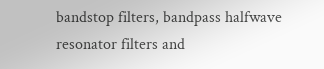bandstop filters, bandpass halfwave resonator filters and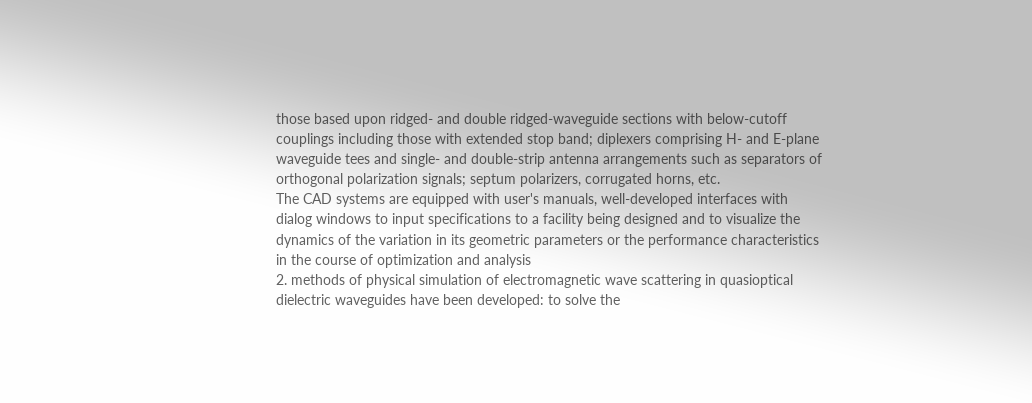those based upon ridged- and double ridged-waveguide sections with below-cutoff couplings including those with extended stop band; diplexers comprising H- and E-plane waveguide tees and single- and double-strip antenna arrangements such as separators of orthogonal polarization signals; septum polarizers, corrugated horns, etc.
The CAD systems are equipped with user's manuals, well-developed interfaces with dialog windows to input specifications to a facility being designed and to visualize the dynamics of the variation in its geometric parameters or the performance characteristics in the course of optimization and analysis
2. methods of physical simulation of electromagnetic wave scattering in quasioptical dielectric waveguides have been developed: to solve the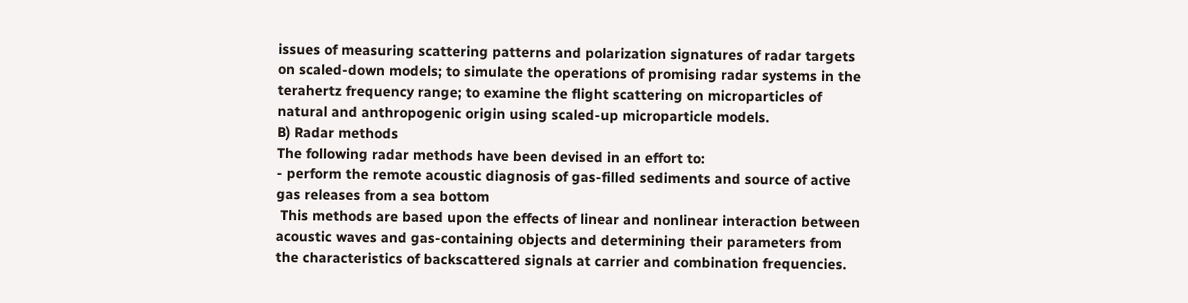issues of measuring scattering patterns and polarization signatures of radar targets on scaled-down models; to simulate the operations of promising radar systems in the terahertz frequency range; to examine the flight scattering on microparticles of natural and anthropogenic origin using scaled-up microparticle models.
B) Radar methods
The following radar methods have been devised in an effort to:
- perform the remote acoustic diagnosis of gas-filled sediments and source of active gas releases from a sea bottom
 This methods are based upon the effects of linear and nonlinear interaction between acoustic waves and gas-containing objects and determining their parameters from the characteristics of backscattered signals at carrier and combination frequencies.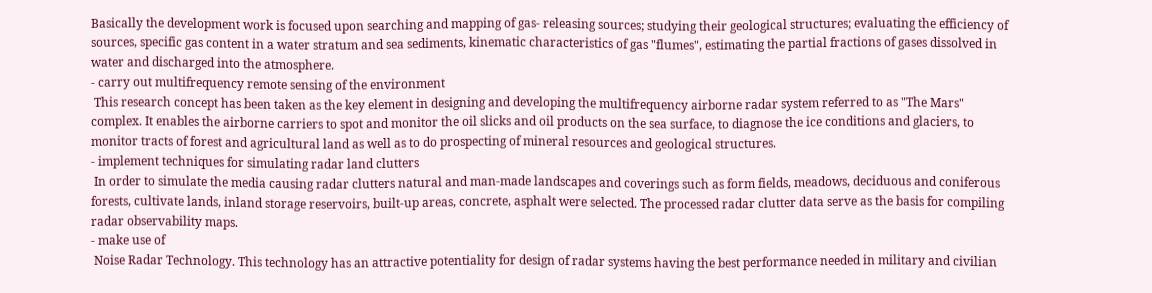Basically the development work is focused upon searching and mapping of gas- releasing sources; studying their geological structures; evaluating the efficiency of sources, specific gas content in a water stratum and sea sediments, kinematic characteristics of gas "flumes", estimating the partial fractions of gases dissolved in water and discharged into the atmosphere.
- carry out multifrequency remote sensing of the environment
 This research concept has been taken as the key element in designing and developing the multifrequency airborne radar system referred to as "The Mars" complex. It enables the airborne carriers to spot and monitor the oil slicks and oil products on the sea surface, to diagnose the ice conditions and glaciers, to monitor tracts of forest and agricultural land as well as to do prospecting of mineral resources and geological structures.
- implement techniques for simulating radar land clutters
 In order to simulate the media causing radar clutters natural and man-made landscapes and coverings such as form fields, meadows, deciduous and coniferous forests, cultivate lands, inland storage reservoirs, built-up areas, concrete, asphalt were selected. The processed radar clutter data serve as the basis for compiling radar observability maps.
- make use of
 Noise Radar Technology. This technology has an attractive potentiality for design of radar systems having the best performance needed in military and civilian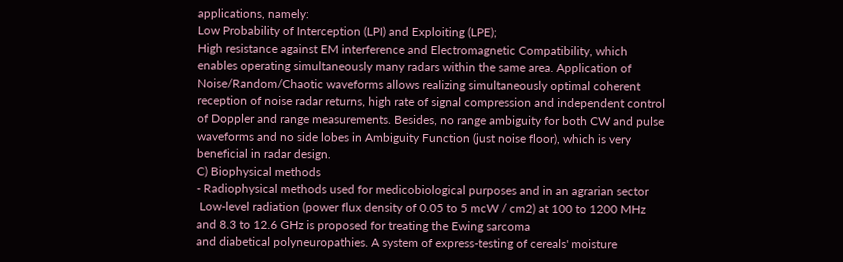applications, namely:
Low Probability of Interception (LPI) and Exploiting (LPE);
High resistance against EM interference and Electromagnetic Compatibility, which enables operating simultaneously many radars within the same area. Application of Noise/Random/Chaotic waveforms allows realizing simultaneously optimal coherent reception of noise radar returns, high rate of signal compression and independent control of Doppler and range measurements. Besides, no range ambiguity for both CW and pulse waveforms and no side lobes in Ambiguity Function (just noise floor), which is very beneficial in radar design.
C) Biophysical methods
- Radiophysical methods used for medicobiological purposes and in an agrarian sector
 Low-level radiation (power flux density of 0.05 to 5 mcW / cm2) at 100 to 1200 MHz and 8.3 to 12.6 GHz is proposed for treating the Ewing sarcoma
and diabetical polyneuropathies. A system of express-testing of cereals' moisture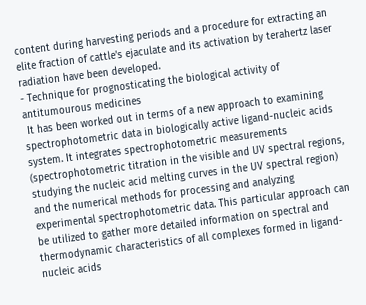content during harvesting periods and a procedure for extracting an elite fraction of cattle's ejaculate and its activation by terahertz laser radiation have been developed.
- Technique for prognosticating the biological activity of antitumourous medicines
 It has been worked out in terms of a new approach to examining spectrophotometric data in biologically active ligand-nucleic acids system. It integrates spectrophotometric measurements (spectrophotometric titration in the visible and UV spectral regions, studying the nucleic acid melting curves in the UV spectral region) and the numerical methods for processing and analyzing experimental spectrophotometric data. This particular approach can be utilized to gather more detailed information on spectral and thermodynamic characteristics of all complexes formed in ligand-nucleic acids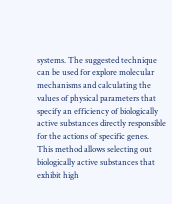systems. The suggested technique can be used for explore molecular mechanisms and calculating the values of physical parameters that specify an efficiency of biologically active substances directly responsible for the actions of specific genes. This method allows selecting out biologically active substances that exhibit high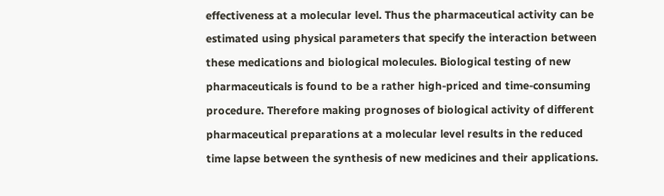effectiveness at a molecular level. Thus the pharmaceutical activity can be estimated using physical parameters that specify the interaction between these medications and biological molecules. Biological testing of new pharmaceuticals is found to be a rather high-priced and time-consuming procedure. Therefore making prognoses of biological activity of different pharmaceutical preparations at a molecular level results in the reduced time lapse between the synthesis of new medicines and their applications.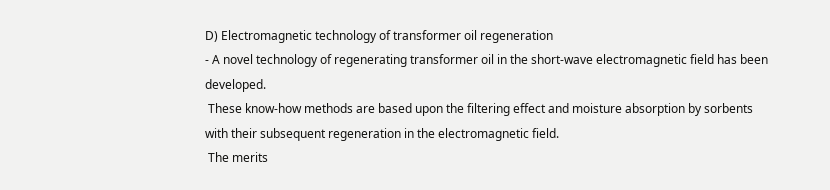D) Electromagnetic technology of transformer oil regeneration
- A novel technology of regenerating transformer oil in the short-wave electromagnetic field has been developed.
 These know-how methods are based upon the filtering effect and moisture absorption by sorbents with their subsequent regeneration in the electromagnetic field.
 The merits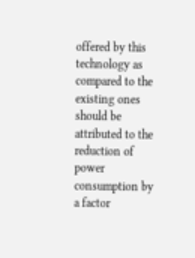offered by this technology as compared to the existing ones should be attributed to the reduction of power consumption by a factor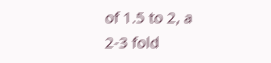of 1.5 to 2, a 2-3 fold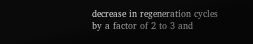decrease in regeneration cycles by a factor of 2 to 3 and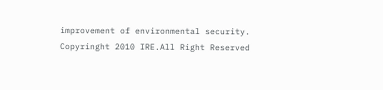improvement of environmental security.
Copyringht 2010 IRE.All Right Reserved